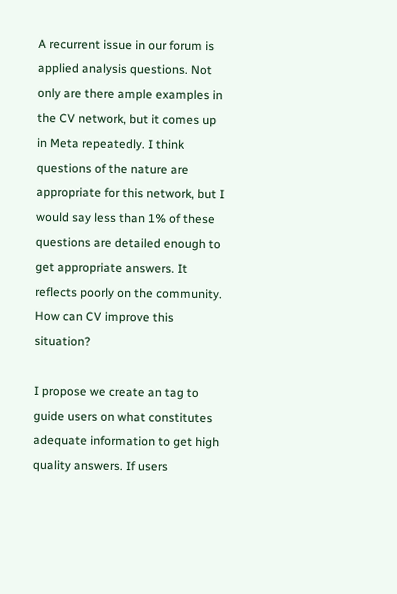A recurrent issue in our forum is applied analysis questions. Not only are there ample examples in the CV network, but it comes up in Meta repeatedly. I think questions of the nature are appropriate for this network, but I would say less than 1% of these questions are detailed enough to get appropriate answers. It reflects poorly on the community. How can CV improve this situation?

I propose we create an tag to guide users on what constitutes adequate information to get high quality answers. If users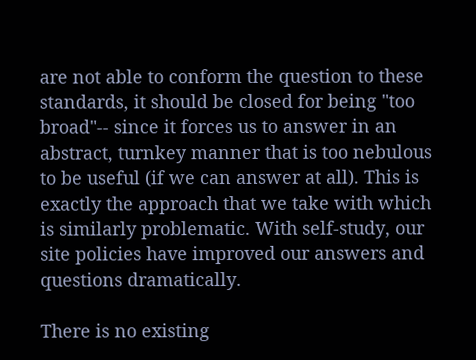are not able to conform the question to these standards, it should be closed for being "too broad"-- since it forces us to answer in an abstract, turnkey manner that is too nebulous to be useful (if we can answer at all). This is exactly the approach that we take with which is similarly problematic. With self-study, our site policies have improved our answers and questions dramatically.

There is no existing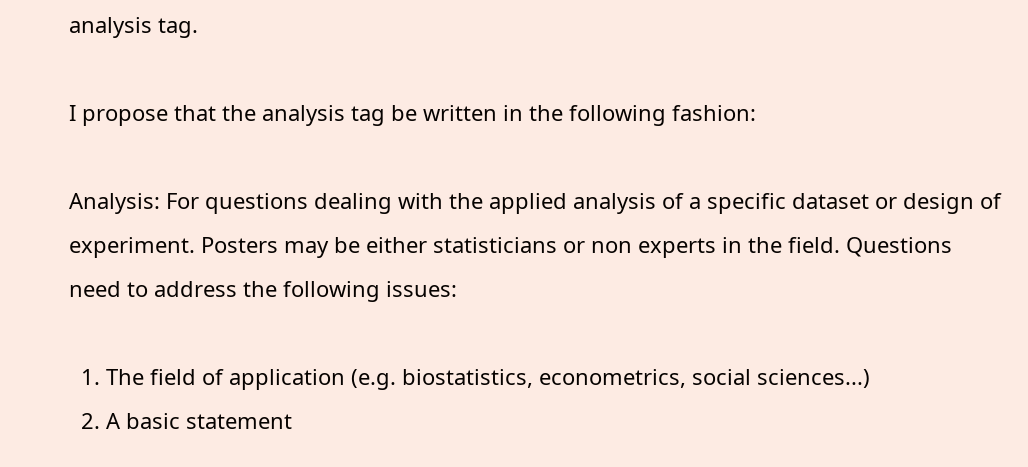analysis tag.

I propose that the analysis tag be written in the following fashion:

Analysis: For questions dealing with the applied analysis of a specific dataset or design of experiment. Posters may be either statisticians or non experts in the field. Questions need to address the following issues:

  1. The field of application (e.g. biostatistics, econometrics, social sciences...)
  2. A basic statement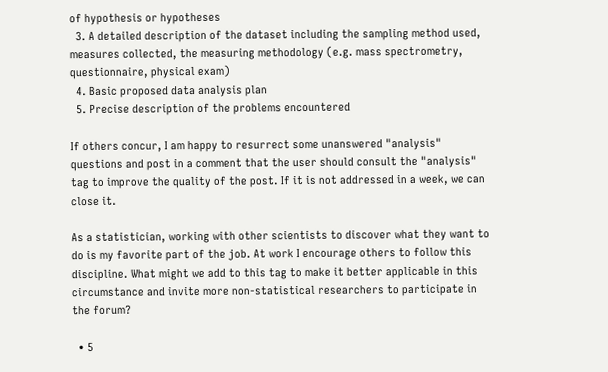of hypothesis or hypotheses
  3. A detailed description of the dataset including the sampling method used, measures collected, the measuring methodology (e.g. mass spectrometry, questionnaire, physical exam)
  4. Basic proposed data analysis plan
  5. Precise description of the problems encountered

If others concur, I am happy to resurrect some unanswered "analysis" questions and post in a comment that the user should consult the "analysis" tag to improve the quality of the post. If it is not addressed in a week, we can close it.

As a statistician, working with other scientists to discover what they want to do is my favorite part of the job. At work I encourage others to follow this discipline. What might we add to this tag to make it better applicable in this circumstance and invite more non-statistical researchers to participate in the forum?

  • 5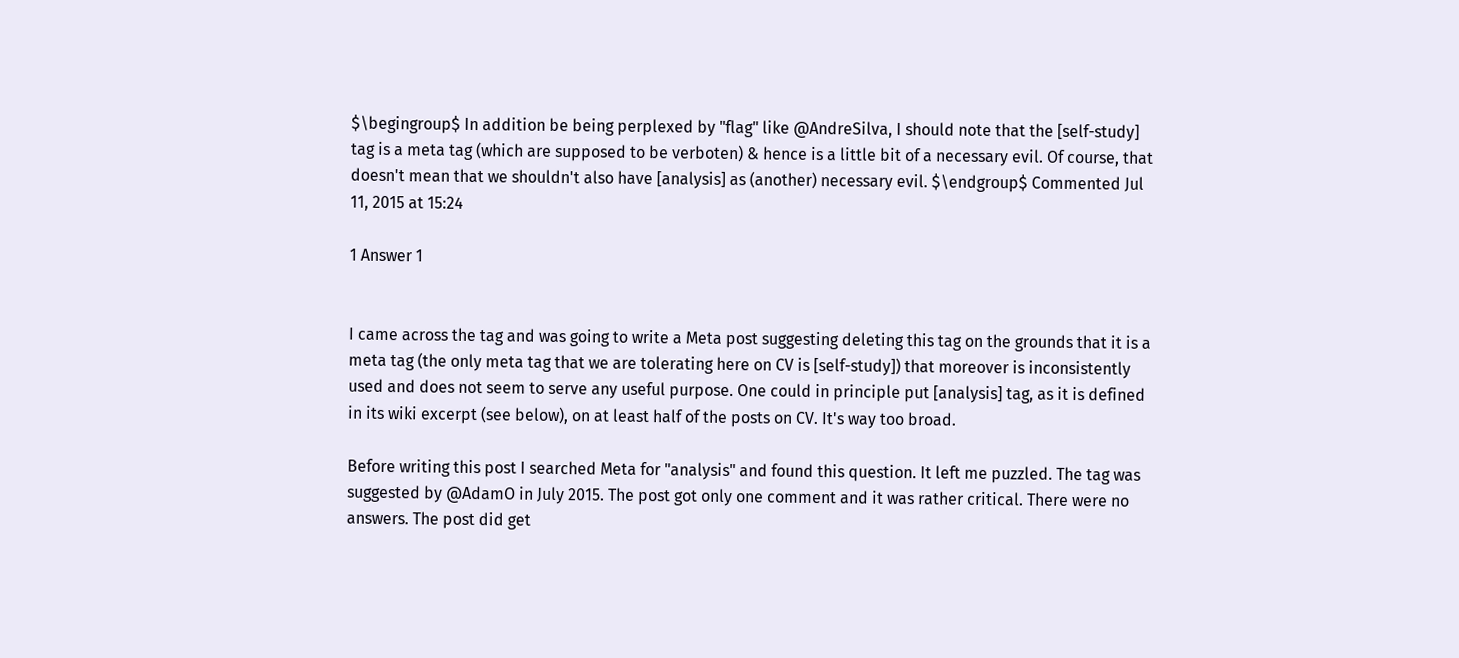$\begingroup$ In addition be being perplexed by "flag" like @AndreSilva, I should note that the [self-study] tag is a meta tag (which are supposed to be verboten) & hence is a little bit of a necessary evil. Of course, that doesn't mean that we shouldn't also have [analysis] as (another) necessary evil. $\endgroup$ Commented Jul 11, 2015 at 15:24

1 Answer 1


I came across the tag and was going to write a Meta post suggesting deleting this tag on the grounds that it is a meta tag (the only meta tag that we are tolerating here on CV is [self-study]) that moreover is inconsistently used and does not seem to serve any useful purpose. One could in principle put [analysis] tag, as it is defined in its wiki excerpt (see below), on at least half of the posts on CV. It's way too broad.

Before writing this post I searched Meta for "analysis" and found this question. It left me puzzled. The tag was suggested by @AdamO in July 2015. The post got only one comment and it was rather critical. There were no answers. The post did get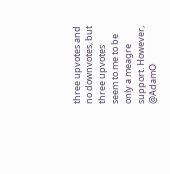three upvotes and no downvotes, but three upvotes seem to me to be only a meagre support. However, @AdamO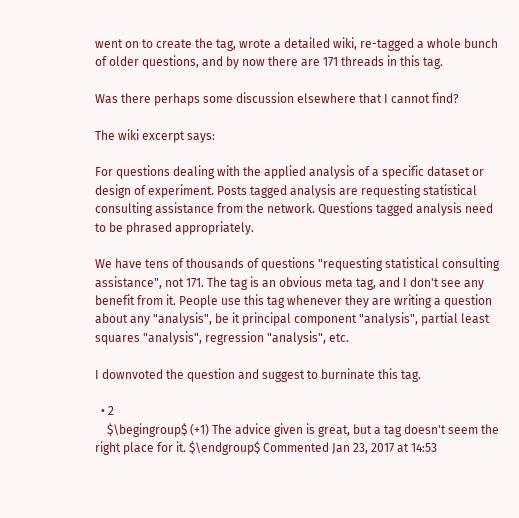went on to create the tag, wrote a detailed wiki, re-tagged a whole bunch of older questions, and by now there are 171 threads in this tag.

Was there perhaps some discussion elsewhere that I cannot find?

The wiki excerpt says:

For questions dealing with the applied analysis of a specific dataset or design of experiment. Posts tagged analysis are requesting statistical consulting assistance from the network. Questions tagged analysis need to be phrased appropriately.

We have tens of thousands of questions "requesting statistical consulting assistance", not 171. The tag is an obvious meta tag, and I don't see any benefit from it. People use this tag whenever they are writing a question about any "analysis", be it principal component "analysis", partial least squares "analysis", regression "analysis", etc.

I downvoted the question and suggest to burninate this tag.

  • 2
    $\begingroup$ (+1) The advice given is great, but a tag doesn't seem the right place for it. $\endgroup$ Commented Jan 23, 2017 at 14:53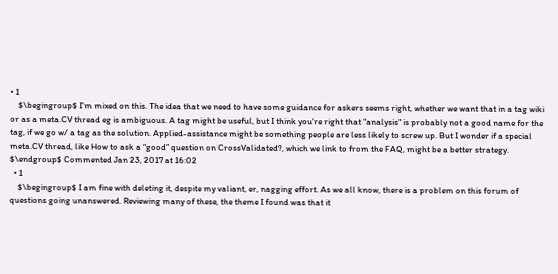• 1
    $\begingroup$ I'm mixed on this. The idea that we need to have some guidance for askers seems right, whether we want that in a tag wiki or as a meta.CV thread eg is ambiguous. A tag might be useful, but I think you're right that "analysis" is probably not a good name for the tag, if we go w/ a tag as the solution. Applied-assistance might be something people are less likely to screw up. But I wonder if a special meta.CV thread, like How to ask a “good” question on CrossValidated?, which we link to from the FAQ, might be a better strategy. $\endgroup$ Commented Jan 23, 2017 at 16:02
  • 1
    $\begingroup$ I am fine with deleting it, despite my valiant, er, nagging effort. As we all know, there is a problem on this forum of questions going unanswered. Reviewing many of these, the theme I found was that it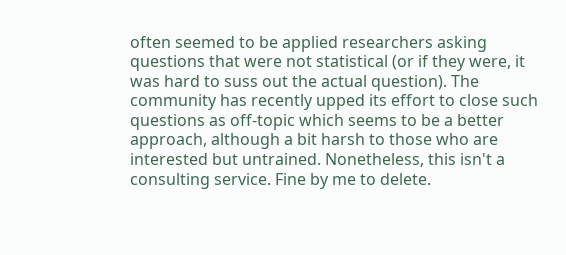often seemed to be applied researchers asking questions that were not statistical (or if they were, it was hard to suss out the actual question). The community has recently upped its effort to close such questions as off-topic which seems to be a better approach, although a bit harsh to those who are interested but untrained. Nonetheless, this isn't a consulting service. Fine by me to delete.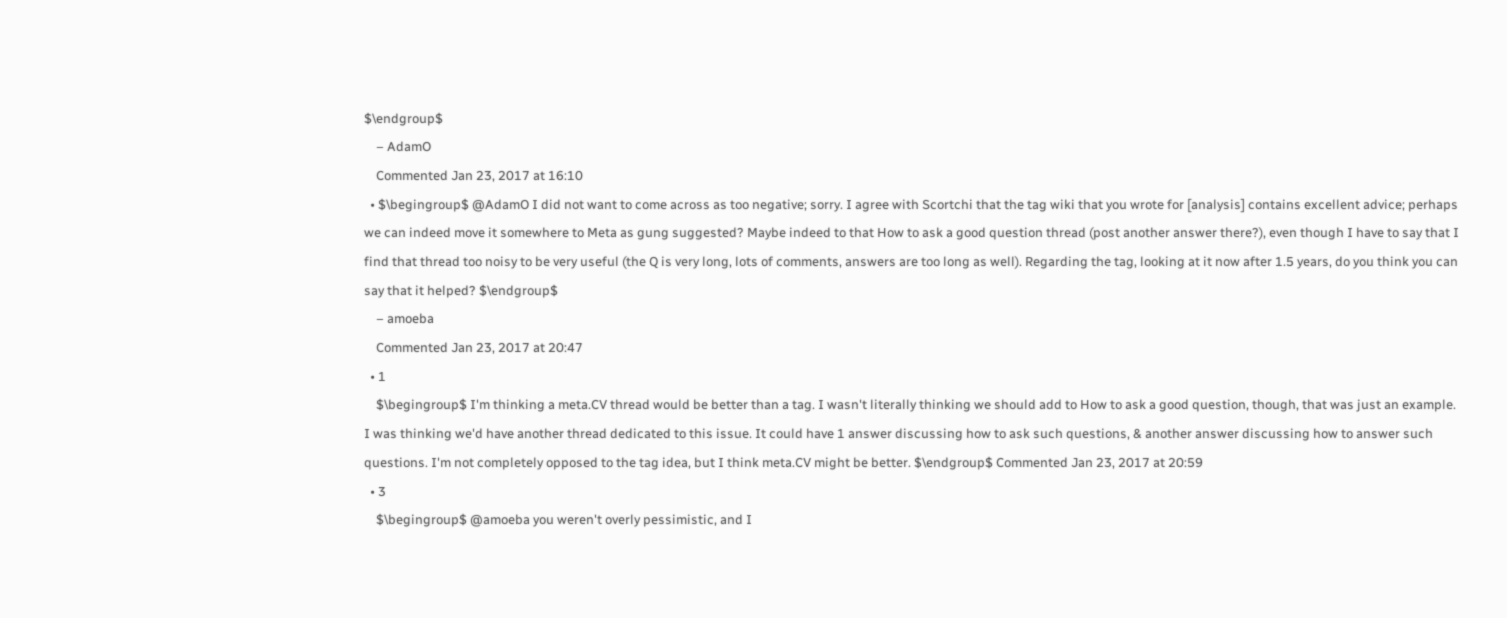$\endgroup$
    – AdamO
    Commented Jan 23, 2017 at 16:10
  • $\begingroup$ @AdamO I did not want to come across as too negative; sorry. I agree with Scortchi that the tag wiki that you wrote for [analysis] contains excellent advice; perhaps we can indeed move it somewhere to Meta as gung suggested? Maybe indeed to that How to ask a good question thread (post another answer there?), even though I have to say that I find that thread too noisy to be very useful (the Q is very long, lots of comments, answers are too long as well). Regarding the tag, looking at it now after 1.5 years, do you think you can say that it helped? $\endgroup$
    – amoeba
    Commented Jan 23, 2017 at 20:47
  • 1
    $\begingroup$ I'm thinking a meta.CV thread would be better than a tag. I wasn't literally thinking we should add to How to ask a good question, though, that was just an example. I was thinking we'd have another thread dedicated to this issue. It could have 1 answer discussing how to ask such questions, & another answer discussing how to answer such questions. I'm not completely opposed to the tag idea, but I think meta.CV might be better. $\endgroup$ Commented Jan 23, 2017 at 20:59
  • 3
    $\begingroup$ @amoeba you weren't overly pessimistic, and I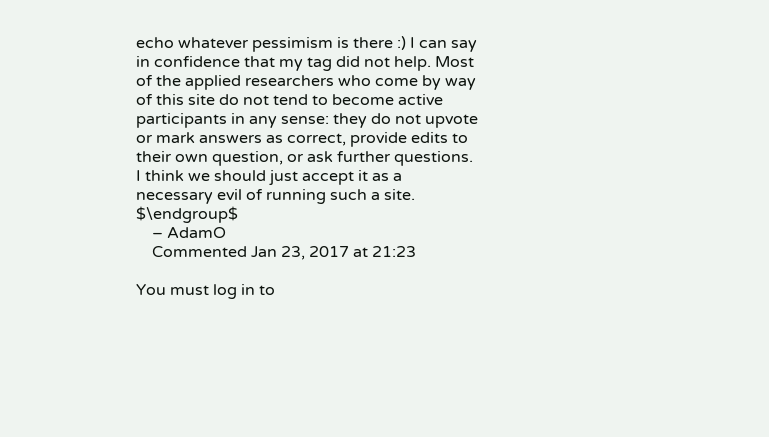echo whatever pessimism is there :) I can say in confidence that my tag did not help. Most of the applied researchers who come by way of this site do not tend to become active participants in any sense: they do not upvote or mark answers as correct, provide edits to their own question, or ask further questions. I think we should just accept it as a necessary evil of running such a site. $\endgroup$
    – AdamO
    Commented Jan 23, 2017 at 21:23

You must log in to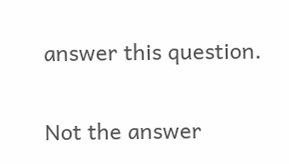answer this question.

Not the answer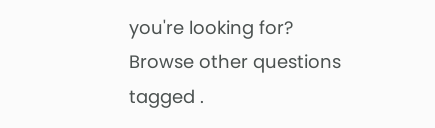you're looking for? Browse other questions tagged .